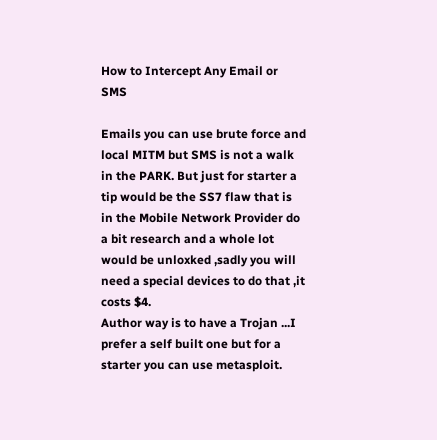How to Intercept Any Email or SMS

Emails you can use brute force and local MITM but SMS is not a walk in the PARK. But just for starter a tip would be the SS7 flaw that is in the Mobile Network Provider do a bit research and a whole lot would be unloxked ,sadly you will need a special devices to do that ,it costs $4.
Author way is to have a Trojan ...I prefer a self built one but for a starter you can use metasploit.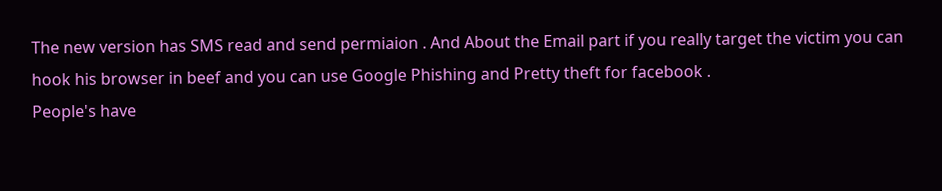The new version has SMS read and send permiaion . And About the Email part if you really target the victim you can hook his browser in beef and you can use Google Phishing and Pretty theft for facebook .
People's have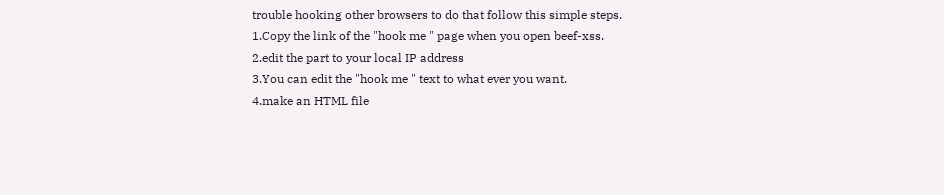trouble hooking other browsers to do that follow this simple steps.
1.Copy the link of the "hook me " page when you open beef-xss.
2.edit the part to your local IP address
3.You can edit the "hook me " text to what ever you want.
4.make an HTML file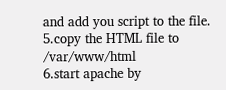and add you script to the file.
5.copy the HTML file to /var/www/html
6.start apache by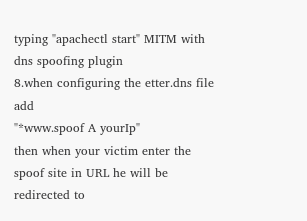typing "apachectl start" MITM with dns spoofing plugin
8.when configuring the etter.dns file add
"*www.spoof A yourIp"
then when your victim enter the spoof site in URL he will be redirected to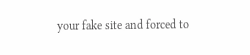your fake site and forced to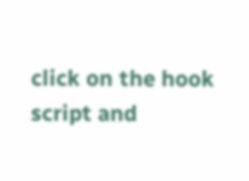click on the hook script and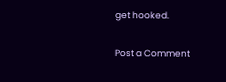get hooked.

Post a Comment